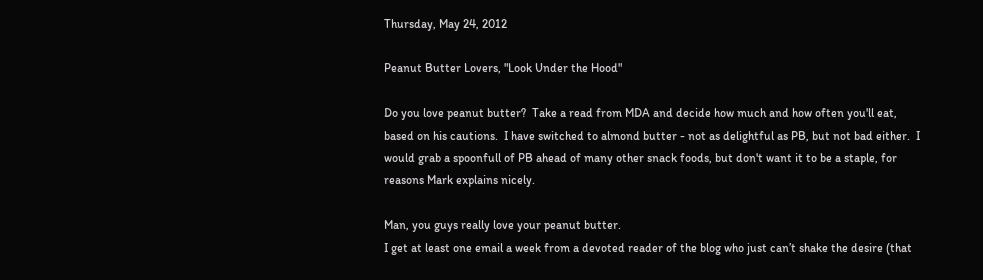Thursday, May 24, 2012

Peanut Butter Lovers, "Look Under the Hood"

Do you love peanut butter?  Take a read from MDA and decide how much and how often you'll eat, based on his cautions.  I have switched to almond butter - not as delightful as PB, but not bad either.  I would grab a spoonfull of PB ahead of many other snack foods, but don't want it to be a staple, for reasons Mark explains nicely.

Man, you guys really love your peanut butter.
I get at least one email a week from a devoted reader of the blog who just can’t shake the desire (that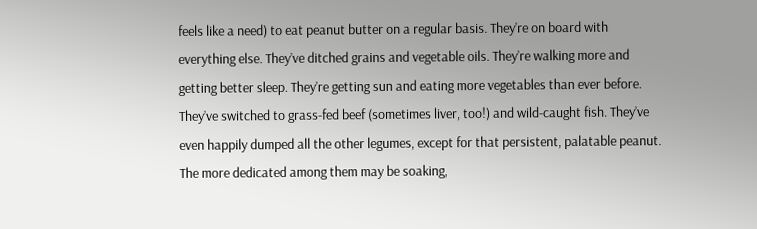feels like a need) to eat peanut butter on a regular basis. They’re on board with everything else. They’ve ditched grains and vegetable oils. They’re walking more and getting better sleep. They’re getting sun and eating more vegetables than ever before. They’ve switched to grass-fed beef (sometimes liver, too!) and wild-caught fish. They’ve even happily dumped all the other legumes, except for that persistent, palatable peanut. The more dedicated among them may be soaking,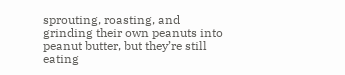sprouting, roasting, and grinding their own peanuts into peanut butter, but they’re still eating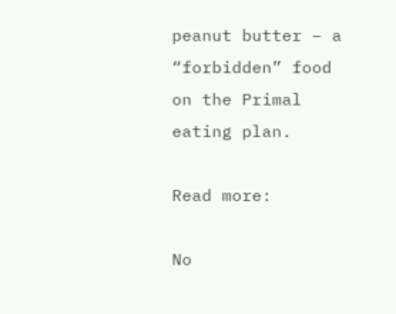peanut butter – a “forbidden” food on the Primal eating plan.

Read more:

No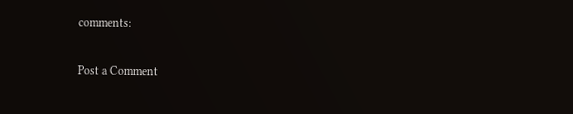comments:

Post a Comment